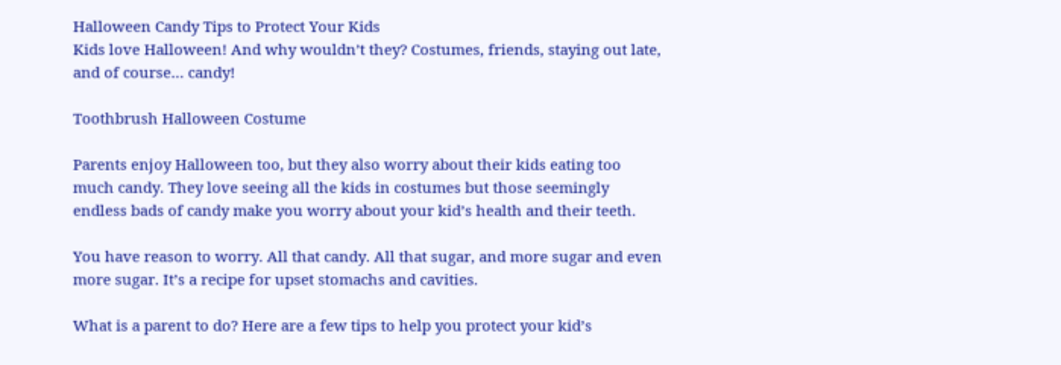Halloween Candy Tips to Protect Your Kids
Kids love Halloween! And why wouldn’t they? Costumes, friends, staying out late, and of course… candy!

Toothbrush Halloween Costume

Parents enjoy Halloween too, but they also worry about their kids eating too much candy. They love seeing all the kids in costumes but those seemingly endless bads of candy make you worry about your kid’s health and their teeth.

You have reason to worry. All that candy. All that sugar, and more sugar and even more sugar. It’s a recipe for upset stomachs and cavities.

What is a parent to do? Here are a few tips to help you protect your kid’s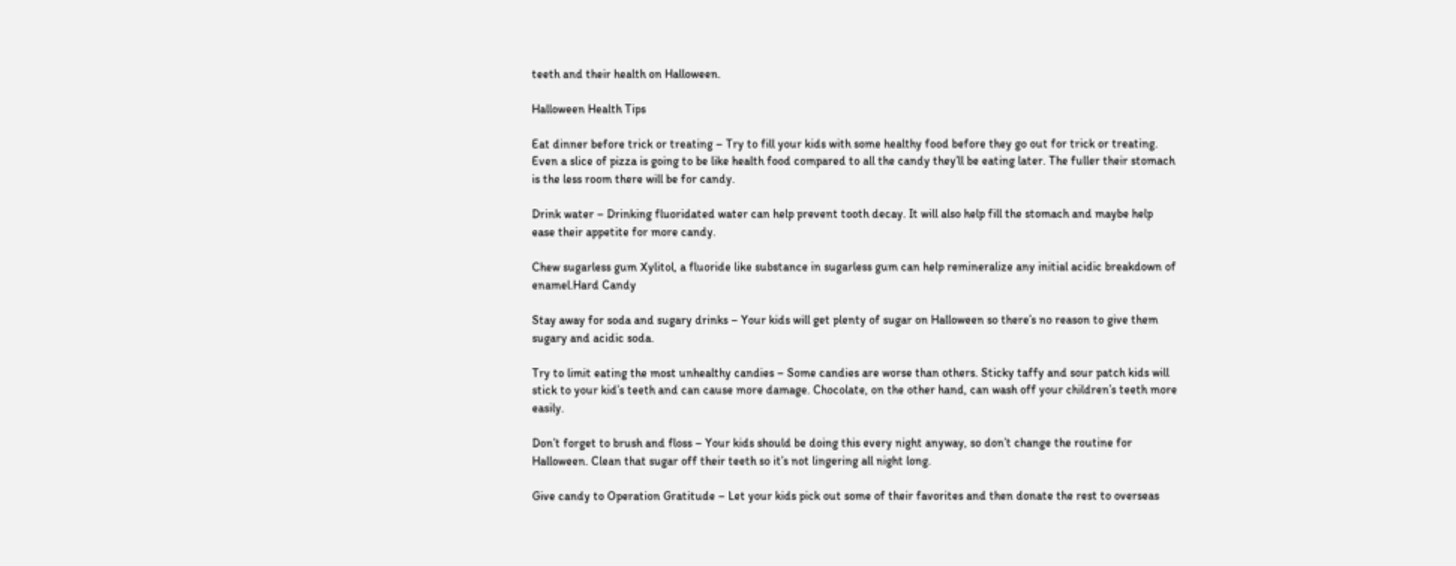teeth and their health on Halloween.

Halloween Health Tips

Eat dinner before trick or treating – Try to fill your kids with some healthy food before they go out for trick or treating. Even a slice of pizza is going to be like health food compared to all the candy they’ll be eating later. The fuller their stomach is the less room there will be for candy.

Drink water – Drinking fluoridated water can help prevent tooth decay. It will also help fill the stomach and maybe help ease their appetite for more candy.

Chew sugarless gum Xylitol, a fluoride like substance in sugarless gum can help remineralize any initial acidic breakdown of enamel.Hard Candy

Stay away for soda and sugary drinks – Your kids will get plenty of sugar on Halloween so there’s no reason to give them sugary and acidic soda.

Try to limit eating the most unhealthy candies – Some candies are worse than others. Sticky taffy and sour patch kids will stick to your kid’s teeth and can cause more damage. Chocolate, on the other hand, can wash off your children’s teeth more easily.

Don’t forget to brush and floss – Your kids should be doing this every night anyway, so don’t change the routine for Halloween. Clean that sugar off their teeth so it’s not lingering all night long.

Give candy to Operation Gratitude – Let your kids pick out some of their favorites and then donate the rest to overseas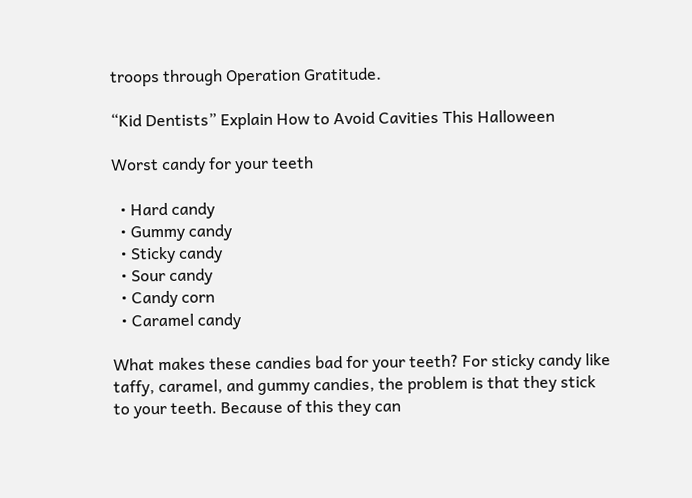troops through Operation Gratitude.

“Kid Dentists” Explain How to Avoid Cavities This Halloween

Worst candy for your teeth

  • Hard candy
  • Gummy candy
  • Sticky candy
  • Sour candy
  • Candy corn
  • Caramel candy

What makes these candies bad for your teeth? For sticky candy like taffy, caramel, and gummy candies, the problem is that they stick to your teeth. Because of this they can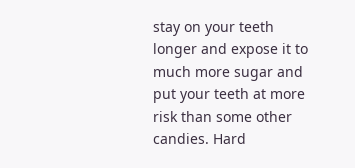stay on your teeth longer and expose it to much more sugar and put your teeth at more risk than some other candies. Hard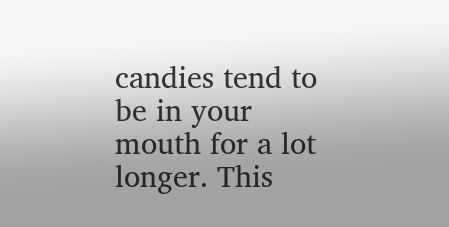candies tend to be in your mouth for a lot longer. This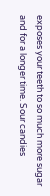exposes your teeth to so much more sugar and for a longer time. Sour candies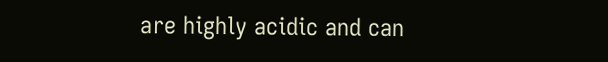are highly acidic and can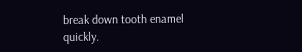break down tooth enamel quickly.